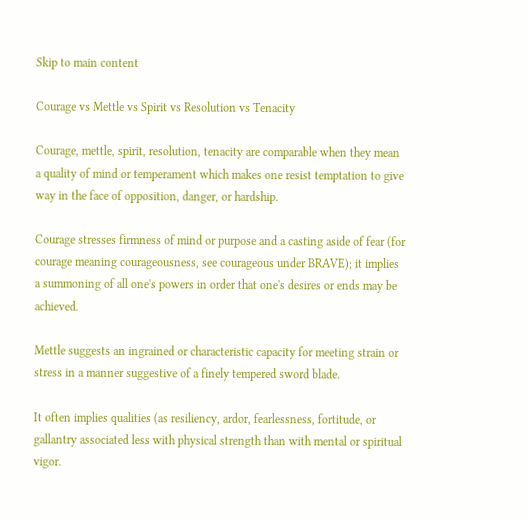Skip to main content

Courage vs Mettle vs Spirit vs Resolution vs Tenacity

Courage, mettle, spirit, resolution, tenacity are comparable when they mean a quality of mind or temperament which makes one resist temptation to give way in the face of opposition, danger, or hardship.

Courage stresses firmness of mind or purpose and a casting aside of fear (for courage meaning courageousness, see courageous under BRAVE); it implies a summoning of all one's powers in order that one's desires or ends may be achieved.

Mettle suggests an ingrained or characteristic capacity for meeting strain or stress in a manner suggestive of a finely tempered sword blade.

It often implies qualities (as resiliency, ardor, fearlessness, fortitude, or gallantry associated less with physical strength than with mental or spiritual vigor.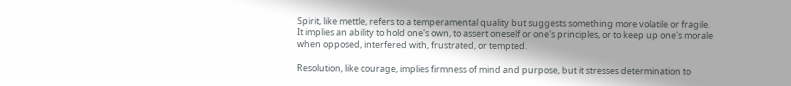Spirit, like mettle, refers to a temperamental quality but suggests something more volatile or fragile. It implies an ability to hold one's own, to assert oneself or one's principles, or to keep up one's morale when opposed, interfered with, frustrated, or tempted.

Resolution, like courage, implies firmness of mind and purpose, but it stresses determination to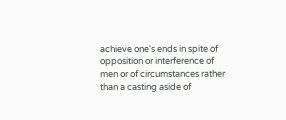achieve one's ends in spite of opposition or interference of men or of circumstances rather than a casting aside of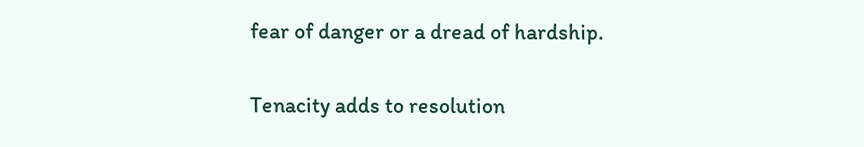fear of danger or a dread of hardship.

Tenacity adds to resolution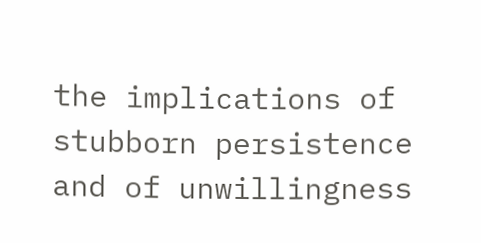the implications of stubborn persistence and of unwillingness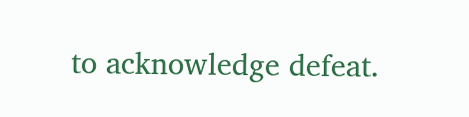to acknowledge defeat.